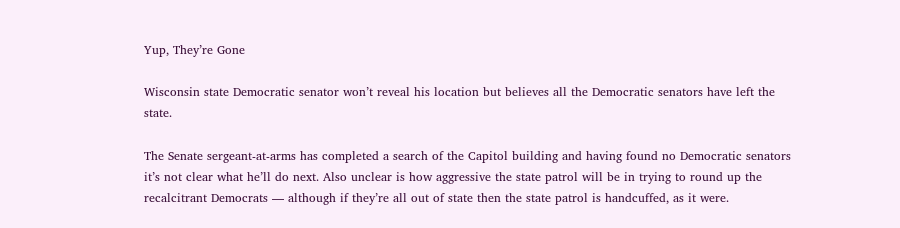Yup, They’re Gone

Wisconsin state Democratic senator won’t reveal his location but believes all the Democratic senators have left the state.

The Senate sergeant-at-arms has completed a search of the Capitol building and having found no Democratic senators it’s not clear what he’ll do next. Also unclear is how aggressive the state patrol will be in trying to round up the recalcitrant Democrats — although if they’re all out of state then the state patrol is handcuffed, as it were.